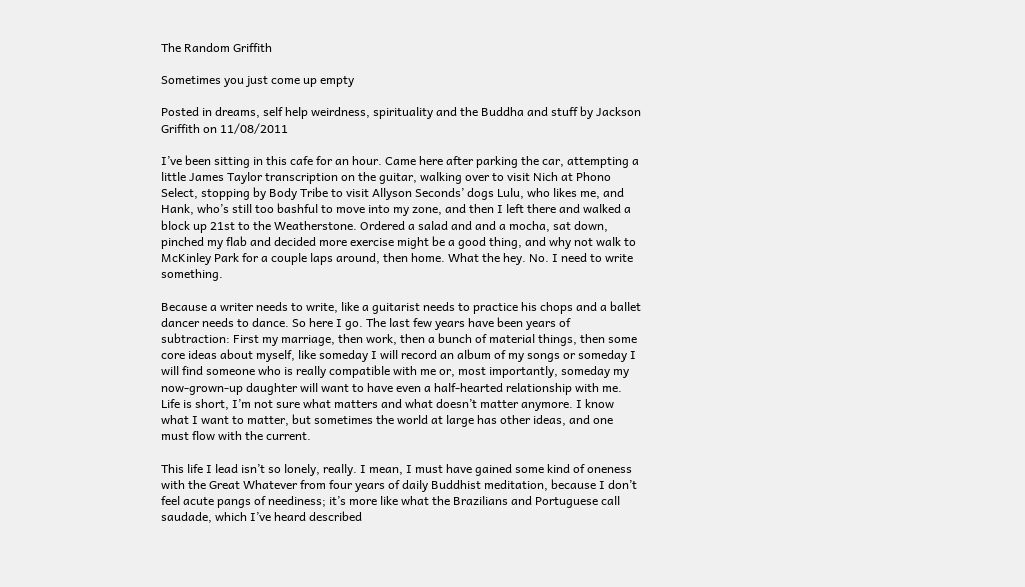The Random Griffith

Sometimes you just come up empty

Posted in dreams, self help weirdness, spirituality and the Buddha and stuff by Jackson Griffith on 11/08/2011

I’ve been sitting in this cafe for an hour. Came here after parking the car, attempting a little James Taylor transcription on the guitar, walking over to visit Nich at Phono Select, stopping by Body Tribe to visit Allyson Seconds’ dogs Lulu, who likes me, and Hank, who’s still too bashful to move into my zone, and then I left there and walked a block up 21st to the Weatherstone. Ordered a salad and and a mocha, sat down, pinched my flab and decided more exercise might be a good thing, and why not walk to McKinley Park for a couple laps around, then home. What the hey. No. I need to write something.

Because a writer needs to write, like a guitarist needs to practice his chops and a ballet dancer needs to dance. So here I go. The last few years have been years of subtraction: First my marriage, then work, then a bunch of material things, then some core ideas about myself, like someday I will record an album of my songs or someday I will find someone who is really compatible with me or, most importantly, someday my now-grown-up daughter will want to have even a half-hearted relationship with me. Life is short, I’m not sure what matters and what doesn’t matter anymore. I know what I want to matter, but sometimes the world at large has other ideas, and one must flow with the current.

This life I lead isn’t so lonely, really. I mean, I must have gained some kind of oneness with the Great Whatever from four years of daily Buddhist meditation, because I don’t feel acute pangs of neediness; it’s more like what the Brazilians and Portuguese call saudade, which I’ve heard described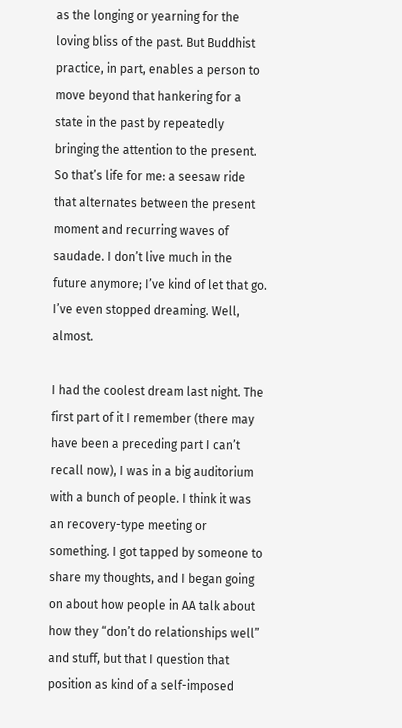as the longing or yearning for the loving bliss of the past. But Buddhist practice, in part, enables a person to move beyond that hankering for a state in the past by repeatedly bringing the attention to the present. So that’s life for me: a seesaw ride that alternates between the present moment and recurring waves of saudade. I don’t live much in the future anymore; I’ve kind of let that go. I’ve even stopped dreaming. Well, almost.

I had the coolest dream last night. The first part of it I remember (there may have been a preceding part I can’t recall now), I was in a big auditorium with a bunch of people. I think it was an recovery-type meeting or something. I got tapped by someone to share my thoughts, and I began going on about how people in AA talk about how they “don’t do relationships well” and stuff, but that I question that position as kind of a self-imposed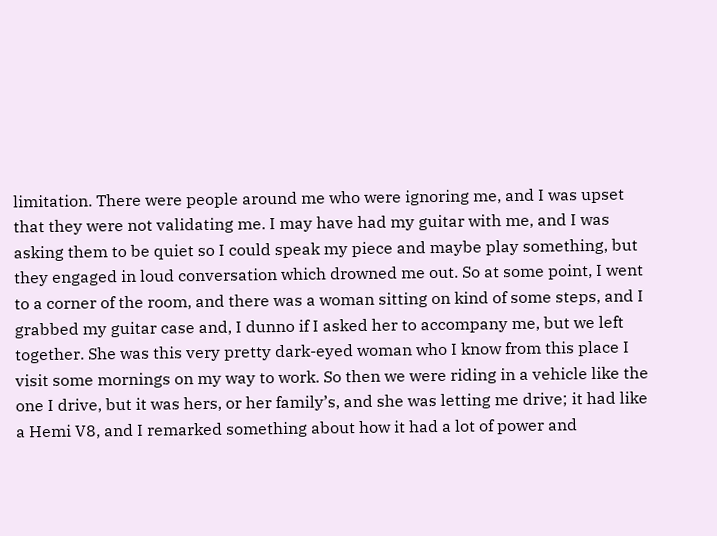limitation. There were people around me who were ignoring me, and I was upset that they were not validating me. I may have had my guitar with me, and I was asking them to be quiet so I could speak my piece and maybe play something, but they engaged in loud conversation which drowned me out. So at some point, I went to a corner of the room, and there was a woman sitting on kind of some steps, and I grabbed my guitar case and, I dunno if I asked her to accompany me, but we left together. She was this very pretty dark-eyed woman who I know from this place I visit some mornings on my way to work. So then we were riding in a vehicle like the one I drive, but it was hers, or her family’s, and she was letting me drive; it had like a Hemi V8, and I remarked something about how it had a lot of power and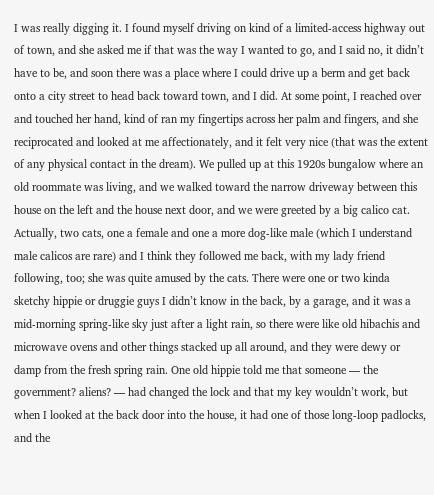I was really digging it. I found myself driving on kind of a limited-access highway out of town, and she asked me if that was the way I wanted to go, and I said no, it didn’t have to be, and soon there was a place where I could drive up a berm and get back onto a city street to head back toward town, and I did. At some point, I reached over and touched her hand, kind of ran my fingertips across her palm and fingers, and she reciprocated and looked at me affectionately, and it felt very nice (that was the extent of any physical contact in the dream). We pulled up at this 1920s bungalow where an old roommate was living, and we walked toward the narrow driveway between this house on the left and the house next door, and we were greeted by a big calico cat. Actually, two cats, one a female and one a more dog-like male (which I understand male calicos are rare) and I think they followed me back, with my lady friend following, too; she was quite amused by the cats. There were one or two kinda sketchy hippie or druggie guys I didn’t know in the back, by a garage, and it was a mid-morning spring-like sky just after a light rain, so there were like old hibachis and microwave ovens and other things stacked up all around, and they were dewy or damp from the fresh spring rain. One old hippie told me that someone — the government? aliens? — had changed the lock and that my key wouldn’t work, but when I looked at the back door into the house, it had one of those long-loop padlocks, and the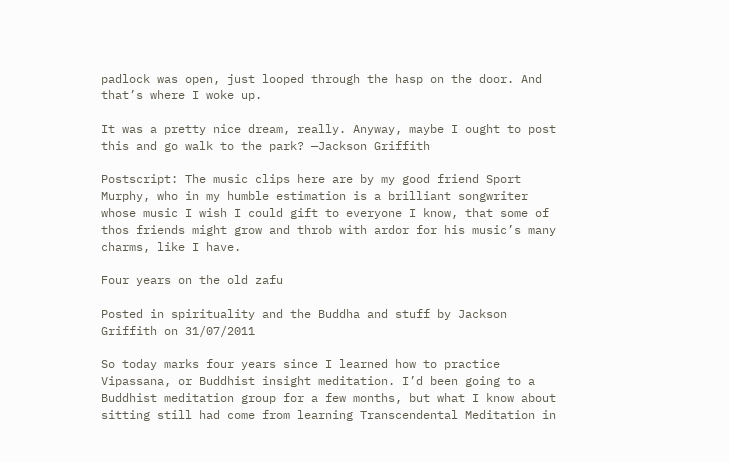padlock was open, just looped through the hasp on the door. And that’s where I woke up.

It was a pretty nice dream, really. Anyway, maybe I ought to post this and go walk to the park? —Jackson Griffith

Postscript: The music clips here are by my good friend Sport Murphy, who in my humble estimation is a brilliant songwriter whose music I wish I could gift to everyone I know, that some of thos friends might grow and throb with ardor for his music’s many charms, like I have.

Four years on the old zafu

Posted in spirituality and the Buddha and stuff by Jackson Griffith on 31/07/2011

So today marks four years since I learned how to practice Vipassana, or Buddhist insight meditation. I’d been going to a Buddhist meditation group for a few months, but what I know about sitting still had come from learning Transcendental Meditation in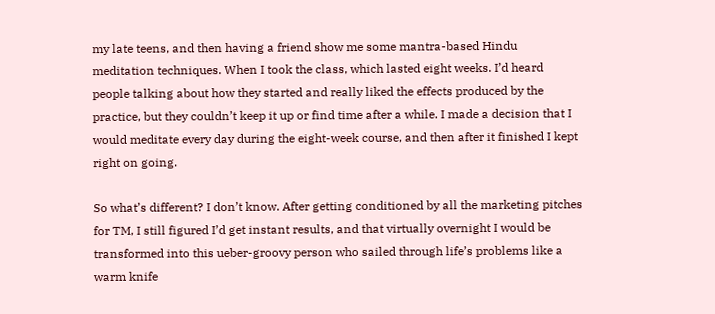my late teens, and then having a friend show me some mantra-based Hindu meditation techniques. When I took the class, which lasted eight weeks. I’d heard people talking about how they started and really liked the effects produced by the practice, but they couldn’t keep it up or find time after a while. I made a decision that I would meditate every day during the eight-week course, and then after it finished I kept right on going.

So what’s different? I don’t know. After getting conditioned by all the marketing pitches for TM, I still figured I’d get instant results, and that virtually overnight I would be transformed into this ueber-groovy person who sailed through life’s problems like a warm knife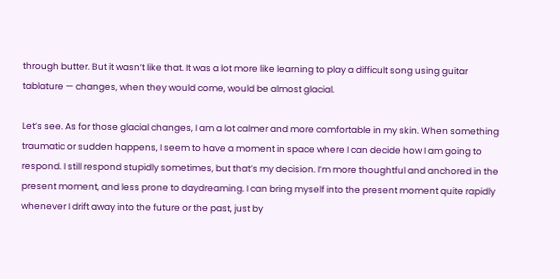through butter. But it wasn’t like that. It was a lot more like learning to play a difficult song using guitar tablature — changes, when they would come, would be almost glacial.

Let’s see. As for those glacial changes, I am a lot calmer and more comfortable in my skin. When something traumatic or sudden happens, I seem to have a moment in space where I can decide how I am going to respond. I still respond stupidly sometimes, but that’s my decision. I’m more thoughtful and anchored in the present moment, and less prone to daydreaming. I can bring myself into the present moment quite rapidly whenever I drift away into the future or the past, just by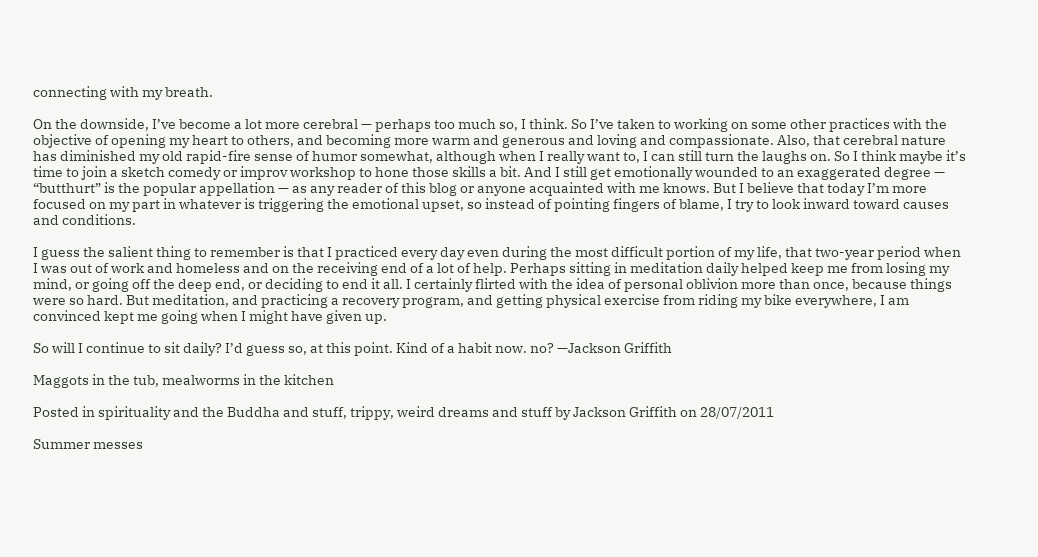connecting with my breath.

On the downside, I’ve become a lot more cerebral — perhaps too much so, I think. So I’ve taken to working on some other practices with the objective of opening my heart to others, and becoming more warm and generous and loving and compassionate. Also, that cerebral nature has diminished my old rapid-fire sense of humor somewhat, although when I really want to, I can still turn the laughs on. So I think maybe it’s time to join a sketch comedy or improv workshop to hone those skills a bit. And I still get emotionally wounded to an exaggerated degree — “butthurt” is the popular appellation — as any reader of this blog or anyone acquainted with me knows. But I believe that today I’m more focused on my part in whatever is triggering the emotional upset, so instead of pointing fingers of blame, I try to look inward toward causes and conditions.

I guess the salient thing to remember is that I practiced every day even during the most difficult portion of my life, that two-year period when I was out of work and homeless and on the receiving end of a lot of help. Perhaps sitting in meditation daily helped keep me from losing my mind, or going off the deep end, or deciding to end it all. I certainly flirted with the idea of personal oblivion more than once, because things were so hard. But meditation, and practicing a recovery program, and getting physical exercise from riding my bike everywhere, I am convinced kept me going when I might have given up.

So will I continue to sit daily? I’d guess so, at this point. Kind of a habit now. no? —Jackson Griffith

Maggots in the tub, mealworms in the kitchen

Posted in spirituality and the Buddha and stuff, trippy, weird dreams and stuff by Jackson Griffith on 28/07/2011

Summer messes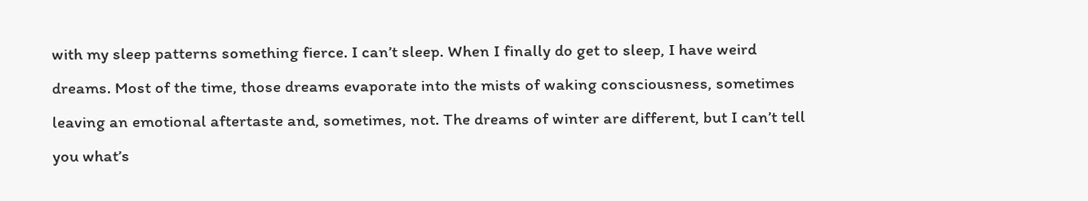with my sleep patterns something fierce. I can’t sleep. When I finally do get to sleep, I have weird dreams. Most of the time, those dreams evaporate into the mists of waking consciousness, sometimes leaving an emotional aftertaste and, sometimes, not. The dreams of winter are different, but I can’t tell you what’s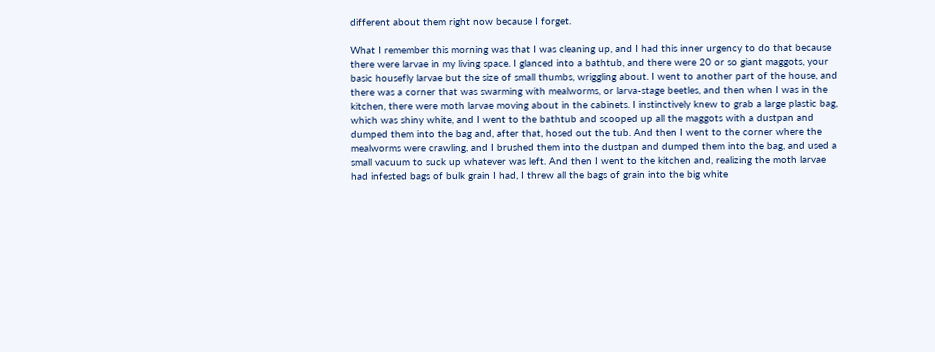different about them right now because I forget.

What I remember this morning was that I was cleaning up, and I had this inner urgency to do that because there were larvae in my living space. I glanced into a bathtub, and there were 20 or so giant maggots, your basic housefly larvae but the size of small thumbs, wriggling about. I went to another part of the house, and there was a corner that was swarming with mealworms, or larva-stage beetles, and then when I was in the kitchen, there were moth larvae moving about in the cabinets. I instinctively knew to grab a large plastic bag, which was shiny white, and I went to the bathtub and scooped up all the maggots with a dustpan and dumped them into the bag and, after that, hosed out the tub. And then I went to the corner where the mealworms were crawling, and I brushed them into the dustpan and dumped them into the bag, and used a small vacuum to suck up whatever was left. And then I went to the kitchen and, realizing the moth larvae had infested bags of bulk grain I had, I threw all the bags of grain into the big white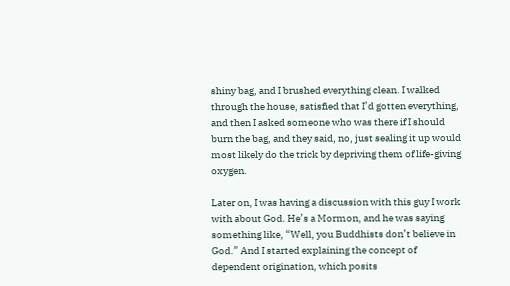shiny bag, and I brushed everything clean. I walked through the house, satisfied that I’d gotten everything, and then I asked someone who was there if I should burn the bag, and they said, no, just sealing it up would most likely do the trick by depriving them of life-giving oxygen.

Later on, I was having a discussion with this guy I work with about God. He’s a Mormon, and he was saying something like, “Well, you Buddhists don’t believe in God.” And I started explaining the concept of dependent origination, which posits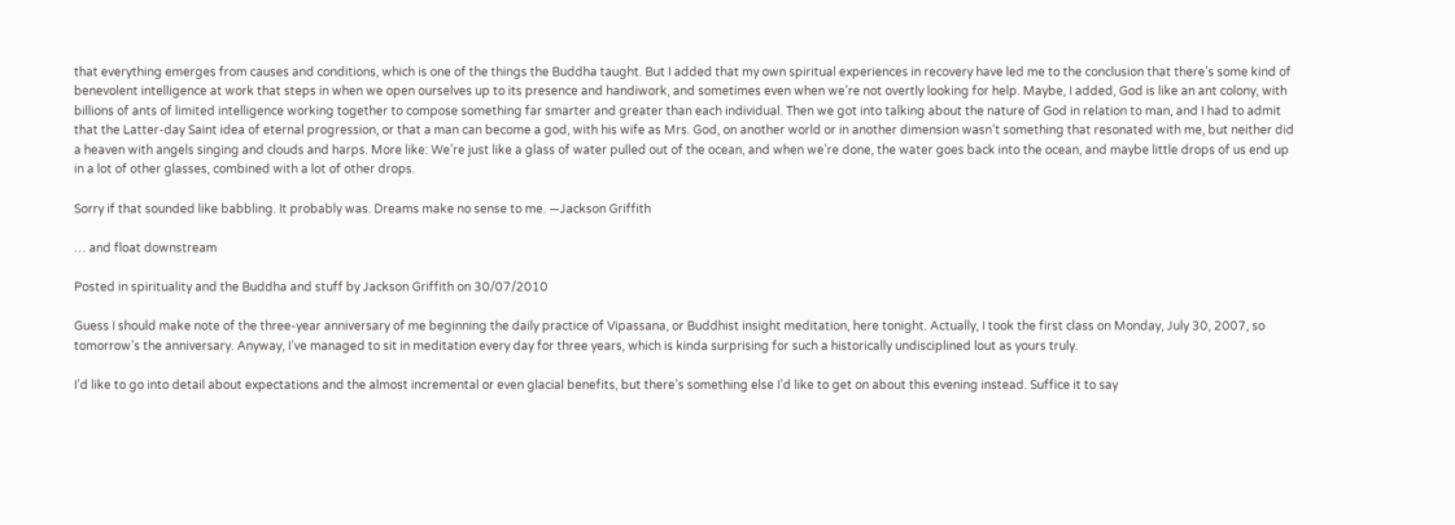that everything emerges from causes and conditions, which is one of the things the Buddha taught. But I added that my own spiritual experiences in recovery have led me to the conclusion that there’s some kind of benevolent intelligence at work that steps in when we open ourselves up to its presence and handiwork, and sometimes even when we’re not overtly looking for help. Maybe, I added, God is like an ant colony, with billions of ants of limited intelligence working together to compose something far smarter and greater than each individual. Then we got into talking about the nature of God in relation to man, and I had to admit that the Latter-day Saint idea of eternal progression, or that a man can become a god, with his wife as Mrs. God, on another world or in another dimension wasn’t something that resonated with me, but neither did a heaven with angels singing and clouds and harps. More like: We’re just like a glass of water pulled out of the ocean, and when we’re done, the water goes back into the ocean, and maybe little drops of us end up in a lot of other glasses, combined with a lot of other drops.

Sorry if that sounded like babbling. It probably was. Dreams make no sense to me. —Jackson Griffith

… and float downstream

Posted in spirituality and the Buddha and stuff by Jackson Griffith on 30/07/2010

Guess I should make note of the three-year anniversary of me beginning the daily practice of Vipassana, or Buddhist insight meditation, here tonight. Actually, I took the first class on Monday, July 30, 2007, so tomorrow’s the anniversary. Anyway, I’ve managed to sit in meditation every day for three years, which is kinda surprising for such a historically undisciplined lout as yours truly.

I’d like to go into detail about expectations and the almost incremental or even glacial benefits, but there’s something else I’d like to get on about this evening instead. Suffice it to say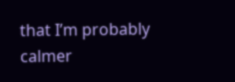that I’m probably calmer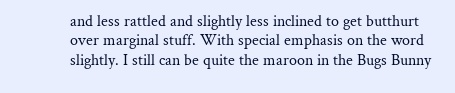and less rattled and slightly less inclined to get butthurt over marginal stuff. With special emphasis on the word slightly. I still can be quite the maroon in the Bugs Bunny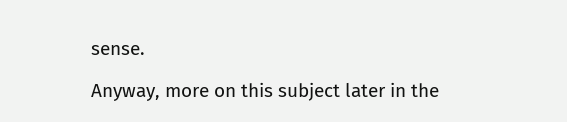sense.

Anyway, more on this subject later in the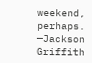weekend, perhaps. —Jackson Griffith